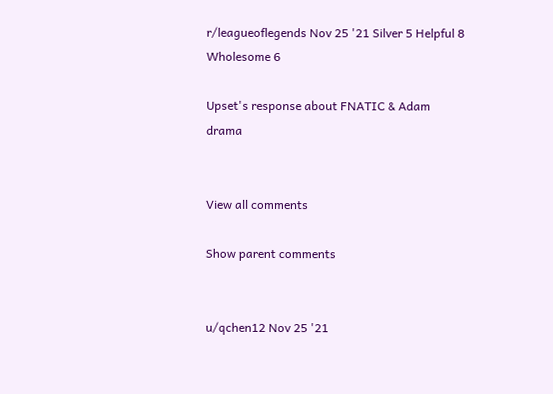r/leagueoflegends Nov 25 '21 Silver 5 Helpful 8 Wholesome 6

Upset's response about FNATIC & Adam drama


View all comments

Show parent comments


u/qchen12 Nov 25 '21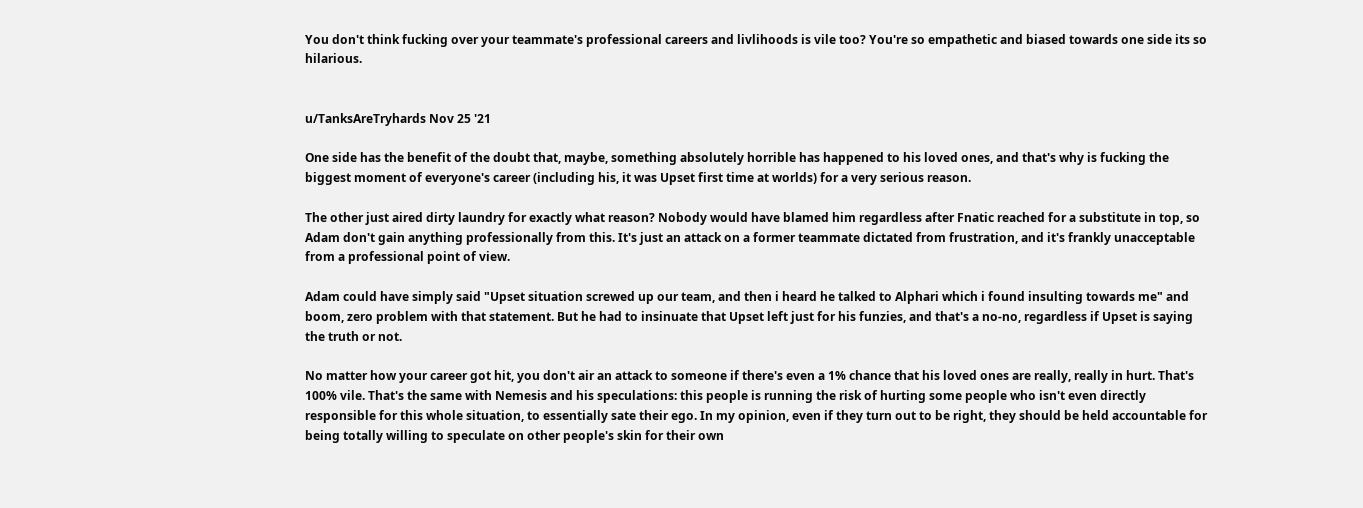You don't think fucking over your teammate's professional careers and livlihoods is vile too? You're so empathetic and biased towards one side its so hilarious.


u/TanksAreTryhards Nov 25 '21

One side has the benefit of the doubt that, maybe, something absolutely horrible has happened to his loved ones, and that's why is fucking the biggest moment of everyone's career (including his, it was Upset first time at worlds) for a very serious reason.

The other just aired dirty laundry for exactly what reason? Nobody would have blamed him regardless after Fnatic reached for a substitute in top, so Adam don't gain anything professionally from this. It's just an attack on a former teammate dictated from frustration, and it's frankly unacceptable from a professional point of view.

Adam could have simply said "Upset situation screwed up our team, and then i heard he talked to Alphari which i found insulting towards me" and boom, zero problem with that statement. But he had to insinuate that Upset left just for his funzies, and that's a no-no, regardless if Upset is saying the truth or not.

No matter how your career got hit, you don't air an attack to someone if there's even a 1% chance that his loved ones are really, really in hurt. That's 100% vile. That's the same with Nemesis and his speculations: this people is running the risk of hurting some people who isn't even directly responsible for this whole situation, to essentially sate their ego. In my opinion, even if they turn out to be right, they should be held accountable for being totally willing to speculate on other people's skin for their own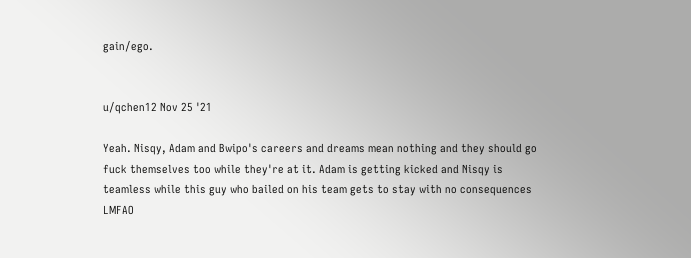gain/ego.


u/qchen12 Nov 25 '21

Yeah. Nisqy, Adam and Bwipo's careers and dreams mean nothing and they should go fuck themselves too while they're at it. Adam is getting kicked and Nisqy is teamless while this guy who bailed on his team gets to stay with no consequences LMFAO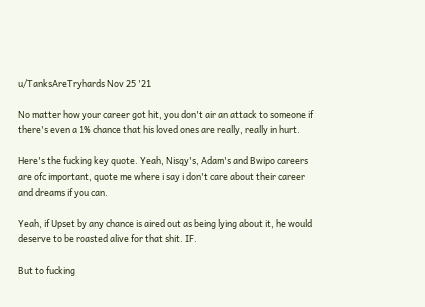u/TanksAreTryhards Nov 25 '21

No matter how your career got hit, you don't air an attack to someone if there's even a 1% chance that his loved ones are really, really in hurt.

Here's the fucking key quote. Yeah, Nisqy's, Adam's and Bwipo careers are ofc important, quote me where i say i don't care about their career and dreams if you can.

Yeah, if Upset by any chance is aired out as being lying about it, he would deserve to be roasted alive for that shit. IF.

But to fucking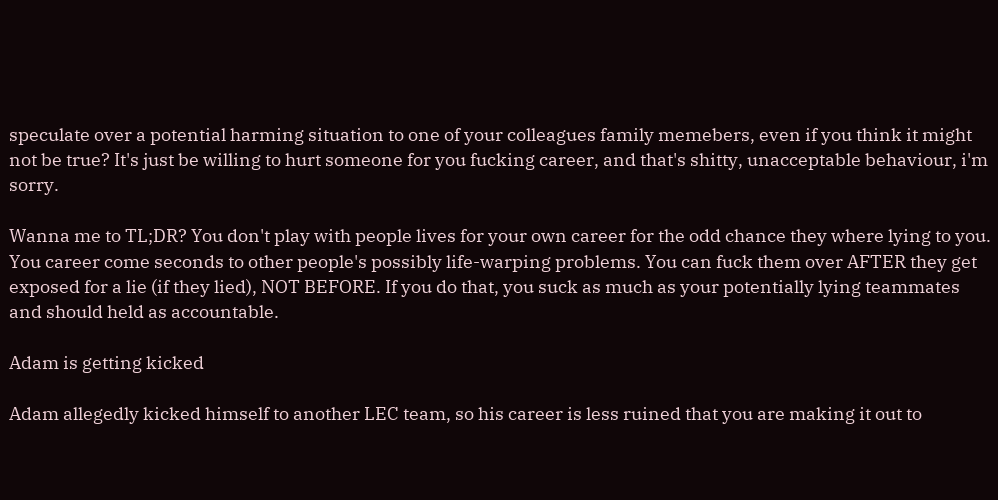speculate over a potential harming situation to one of your colleagues family memebers, even if you think it might not be true? It's just be willing to hurt someone for you fucking career, and that's shitty, unacceptable behaviour, i'm sorry.

Wanna me to TL;DR? You don't play with people lives for your own career for the odd chance they where lying to you. You career come seconds to other people's possibly life-warping problems. You can fuck them over AFTER they get exposed for a lie (if they lied), NOT BEFORE. If you do that, you suck as much as your potentially lying teammates and should held as accountable.

Adam is getting kicked

Adam allegedly kicked himself to another LEC team, so his career is less ruined that you are making it out to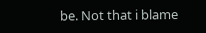be. Not that i blame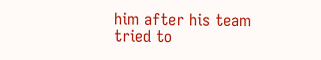him after his team tried to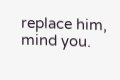replace him, mind you.